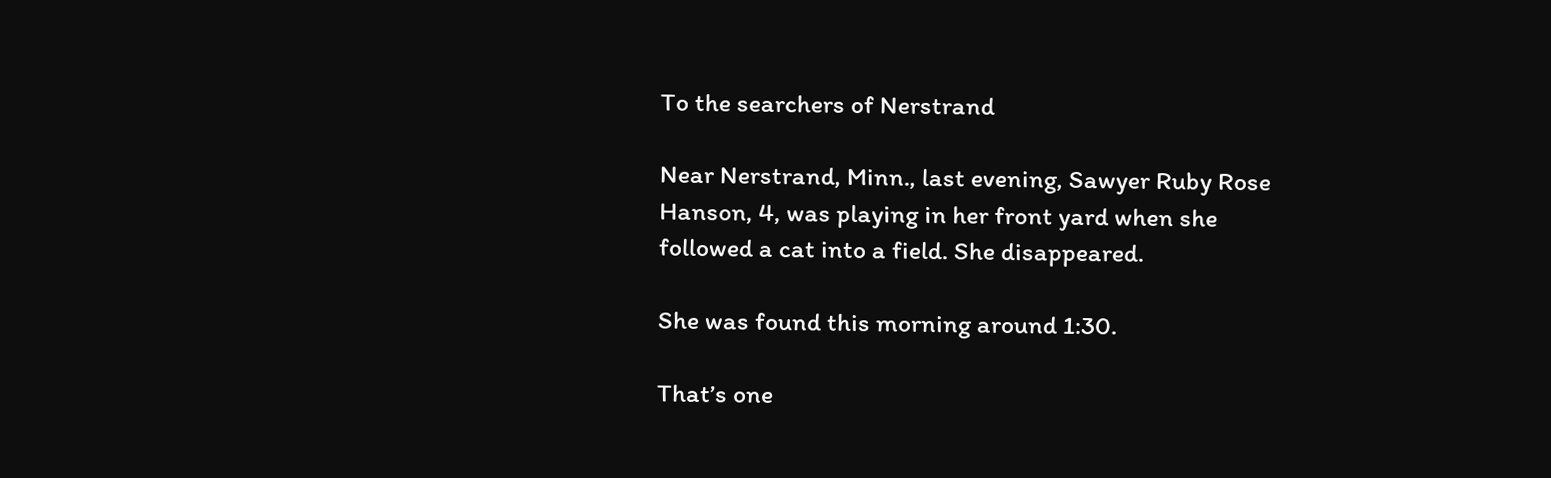To the searchers of Nerstrand

Near Nerstrand, Minn., last evening, Sawyer Ruby Rose Hanson, 4, was playing in her front yard when she followed a cat into a field. She disappeared.

She was found this morning around 1:30.

That’s one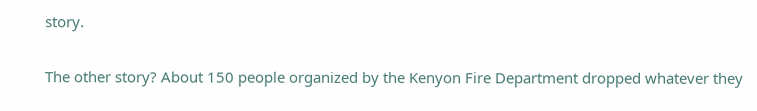story.

The other story? About 150 people organized by the Kenyon Fire Department dropped whatever they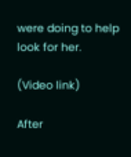were doing to help look for her.

(Video link)

After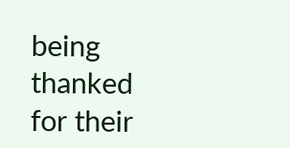being thanked for their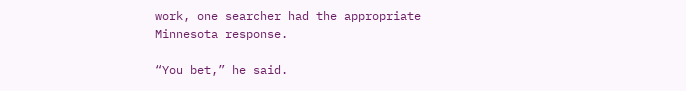work, one searcher had the appropriate Minnesota response.

“You bet,” he said.